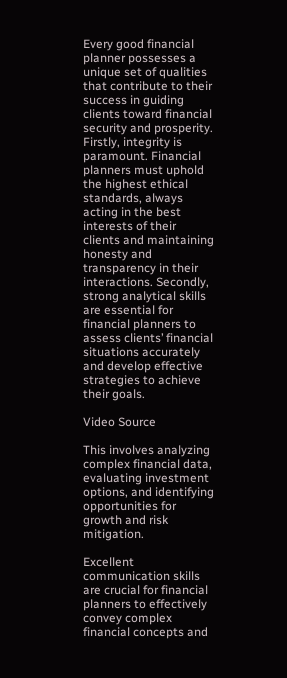Every good financial planner possesses a unique set of qualities that contribute to their success in guiding clients toward financial security and prosperity. Firstly, integrity is paramount. Financial planners must uphold the highest ethical standards, always acting in the best interests of their clients and maintaining honesty and transparency in their interactions. Secondly, strong analytical skills are essential for financial planners to assess clients’ financial situations accurately and develop effective strategies to achieve their goals.

Video Source

This involves analyzing complex financial data, evaluating investment options, and identifying opportunities for growth and risk mitigation.

Excellent communication skills are crucial for financial planners to effectively convey complex financial concepts and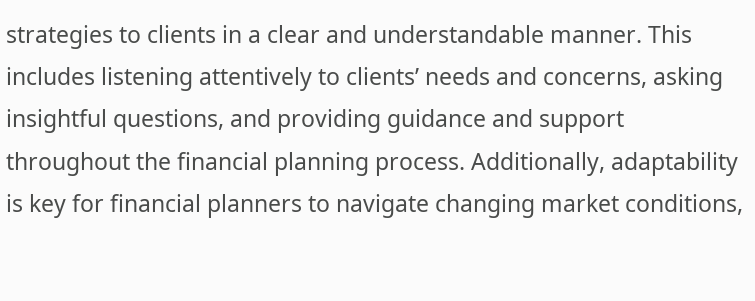strategies to clients in a clear and understandable manner. This includes listening attentively to clients’ needs and concerns, asking insightful questions, and providing guidance and support throughout the financial planning process. Additionally, adaptability is key for financial planners to navigate changing market conditions,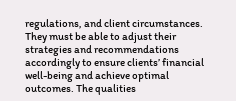regulations, and client circumstances. They must be able to adjust their strategies and recommendations accordingly to ensure clients’ financial well-being and achieve optimal outcomes. The qualities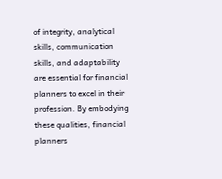of integrity, analytical skills, communication skills, and adaptability are essential for financial planners to excel in their profession. By embodying these qualities, financial planners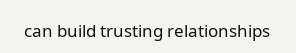can build trusting relationships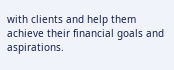with clients and help them achieve their financial goals and aspirations.